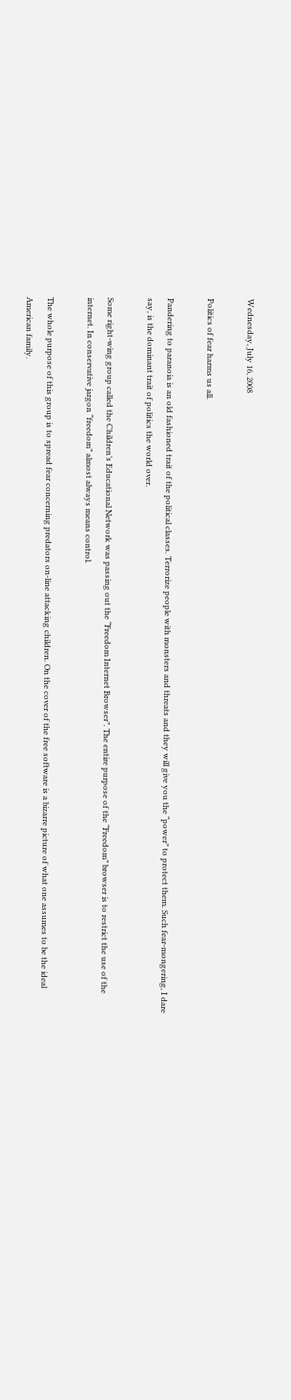Wednesday, July 16, 2008

Politics of fear harms us all.

Pandering to paranoia is an old fashioned trait of the political classes. Terrorize people with monsters and threats and they will give you the “power” to protect them. Such fear-mongering, I dare say, is the dominant trait of politics the world over.

Some right-wing group called the Children’s Educational Network was passing out the “Freedom Internet Browser”. The entire purpose of the “Freedom” browser is to restrict the use of the internet. In conservative jargon “freedom” almost always means control.

The whole purpose of this group is to spread fear concerning predators on-line attacking children. On the cover of the free software is a bizarre picture of what one assumes to be the ideal American family.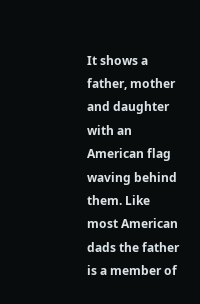It shows a father, mother and daughter with an American flag waving behind them. Like most American dads the father is a member of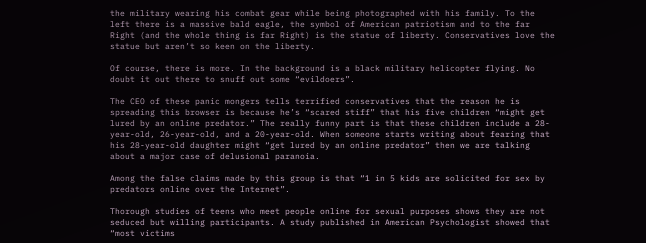the military wearing his combat gear while being photographed with his family. To the left there is a massive bald eagle, the symbol of American patriotism and to the far Right (and the whole thing is far Right) is the statue of liberty. Conservatives love the statue but aren’t so keen on the liberty.

Of course, there is more. In the background is a black military helicopter flying. No doubt it out there to snuff out some “evildoers”.

The CEO of these panic mongers tells terrified conservatives that the reason he is spreading this browser is because he’s “scared stiff” that his five children “might get lured by an online predator.” The really funny part is that these children include a 28-year-old, 26-year-old, and a 20-year-old. When someone starts writing about fearing that his 28-year-old daughter might “get lured by an online predator” then we are talking about a major case of delusional paranoia.

Among the false claims made by this group is that “1 in 5 kids are solicited for sex by predators online over the Internet”.

Thorough studies of teens who meet people online for sexual purposes shows they are not seduced but willing participants. A study published in American Psychologist showed that “most victims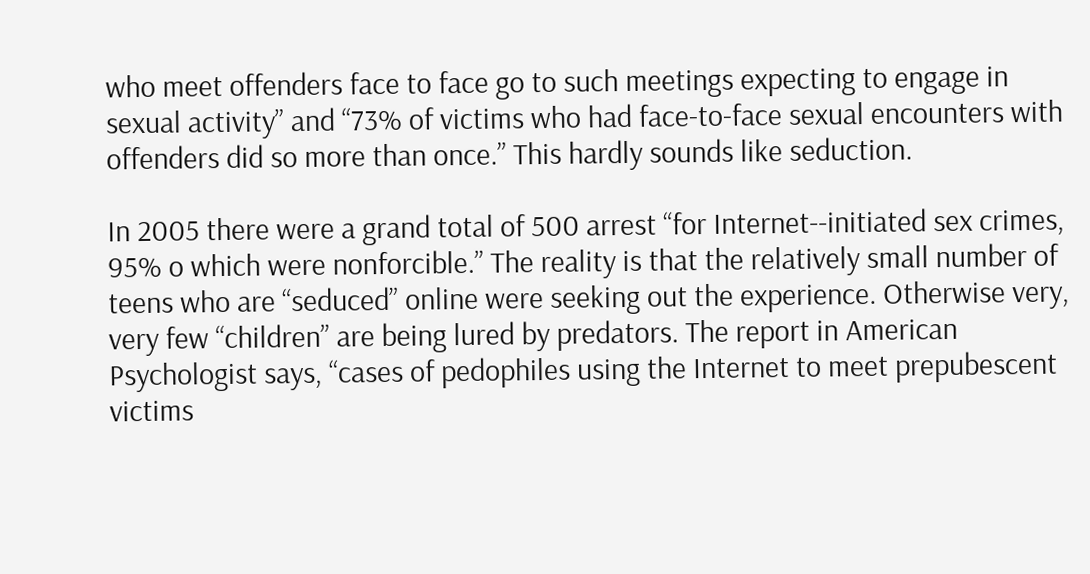who meet offenders face to face go to such meetings expecting to engage in sexual activity” and “73% of victims who had face-to-face sexual encounters with offenders did so more than once.” This hardly sounds like seduction.

In 2005 there were a grand total of 500 arrest “for Internet--initiated sex crimes, 95% o which were nonforcible.” The reality is that the relatively small number of teens who are “seduced” online were seeking out the experience. Otherwise very, very few “children” are being lured by predators. The report in American Psychologist says, “cases of pedophiles using the Internet to meet prepubescent victims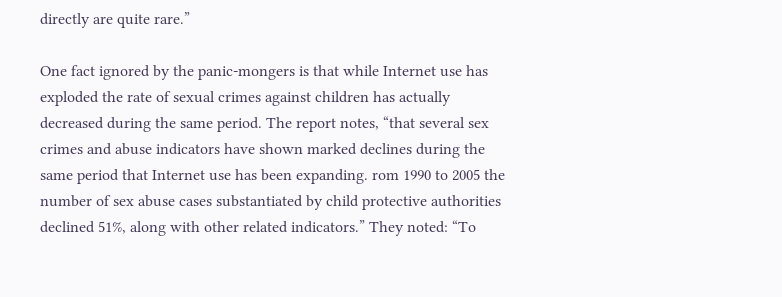directly are quite rare.”

One fact ignored by the panic-mongers is that while Internet use has exploded the rate of sexual crimes against children has actually decreased during the same period. The report notes, “that several sex crimes and abuse indicators have shown marked declines during the same period that Internet use has been expanding. rom 1990 to 2005 the number of sex abuse cases substantiated by child protective authorities declined 51%, along with other related indicators.” They noted: “To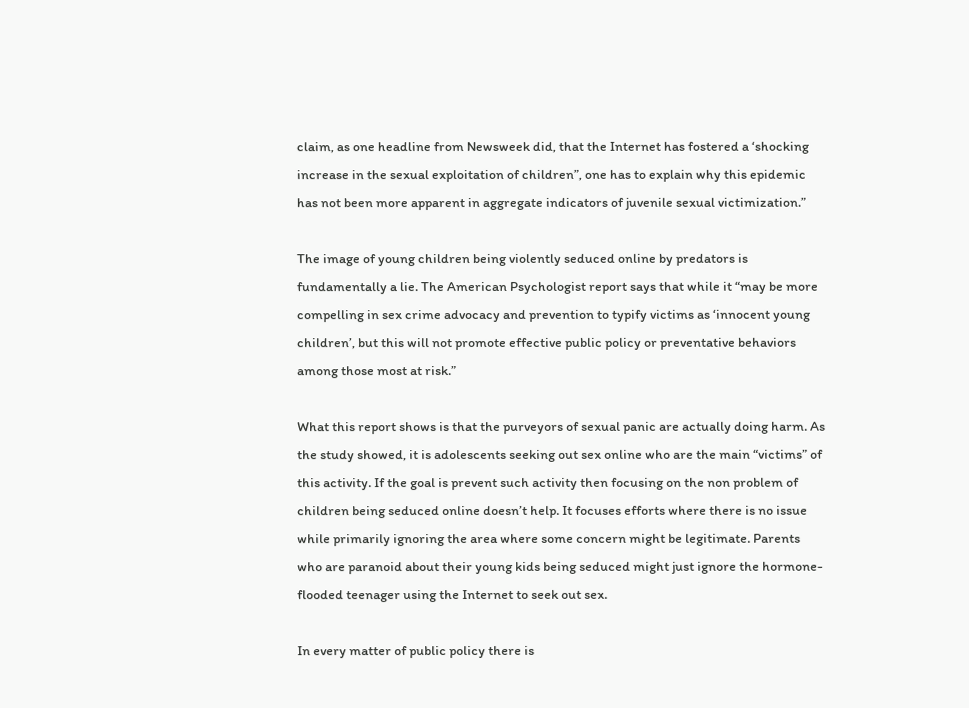claim, as one headline from Newsweek did, that the Internet has fostered a ‘shocking increase in the sexual exploitation of children”, one has to explain why this epidemic has not been more apparent in aggregate indicators of juvenile sexual victimization.”

The image of young children being violently seduced online by predators is fundamentally a lie. The American Psychologist report says that while it “may be more compelling in sex crime advocacy and prevention to typify victims as ‘innocent young children’, but this will not promote effective public policy or preventative behaviors among those most at risk.”

What this report shows is that the purveyors of sexual panic are actually doing harm. As the study showed, it is adolescents seeking out sex online who are the main “victims” of this activity. If the goal is prevent such activity then focusing on the non problem of children being seduced online doesn’t help. It focuses efforts where there is no issue while primarily ignoring the area where some concern might be legitimate. Parents who are paranoid about their young kids being seduced might just ignore the hormone-flooded teenager using the Internet to seek out sex.

In every matter of public policy there is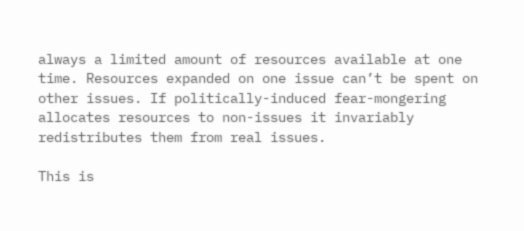always a limited amount of resources available at one time. Resources expanded on one issue can’t be spent on other issues. If politically-induced fear-mongering allocates resources to non-issues it invariably redistributes them from real issues.

This is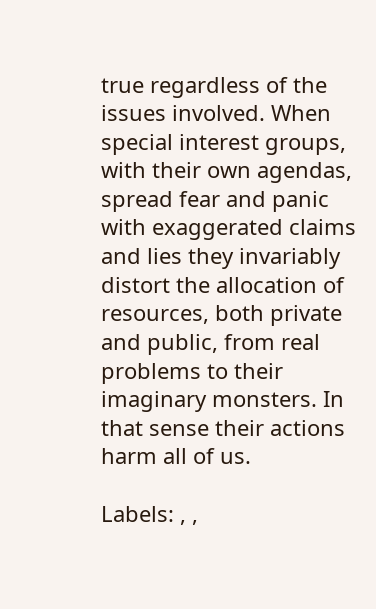true regardless of the issues involved. When special interest groups, with their own agendas, spread fear and panic with exaggerated claims and lies they invariably distort the allocation of resources, both private and public, from real problems to their imaginary monsters. In that sense their actions harm all of us.

Labels: , ,